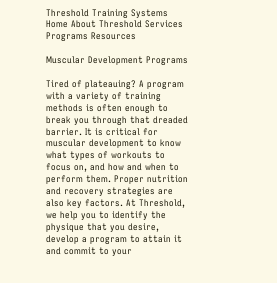Threshold Training Systems
Home About Threshold Services Programs Resources

Muscular Development Programs

Tired of plateauing? A program with a variety of training methods is often enough to break you through that dreaded barrier. It is critical for muscular development to know what types of workouts to focus on, and how and when to perform them. Proper nutrition and recovery strategies are also key factors. At Threshold, we help you to identify the physique that you desire, develop a program to attain it and commit to your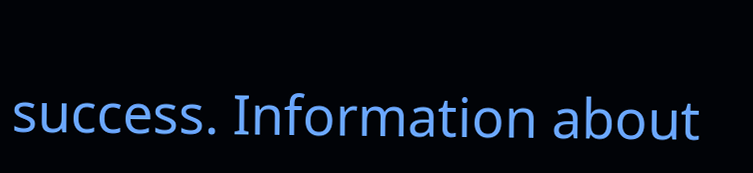success. Information about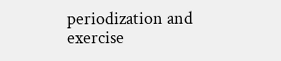periodization and exercise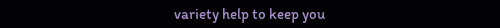variety help to keep you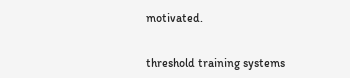motivated.


threshold training systems